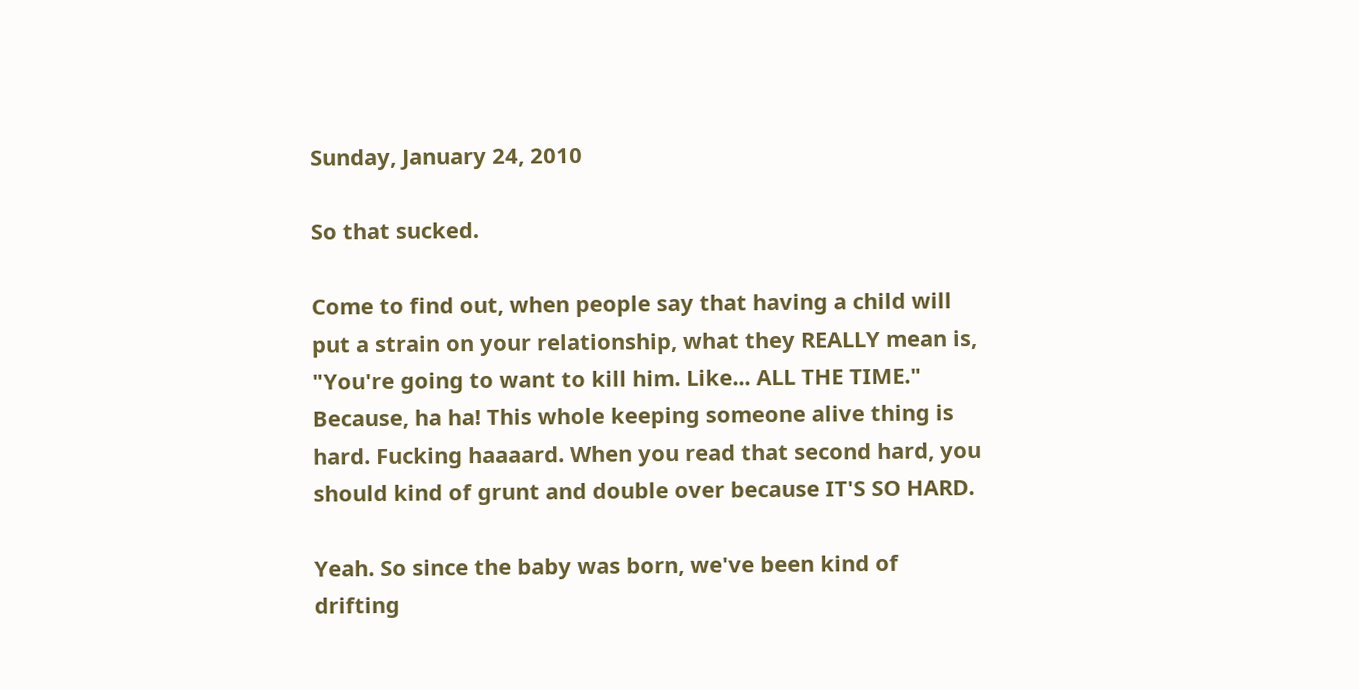Sunday, January 24, 2010

So that sucked.

Come to find out, when people say that having a child will put a strain on your relationship, what they REALLY mean is, "You're going to want to kill him. Like... ALL THE TIME." Because, ha ha! This whole keeping someone alive thing is hard. Fucking haaaard. When you read that second hard, you should kind of grunt and double over because IT'S SO HARD.

Yeah. So since the baby was born, we've been kind of drifting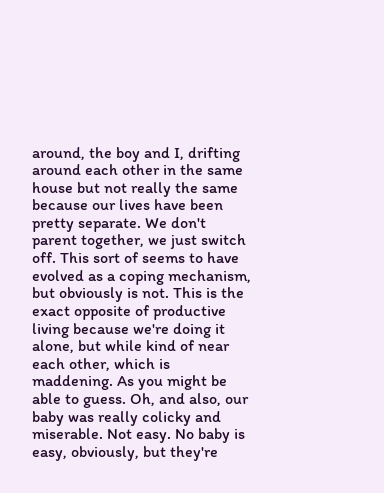around, the boy and I, drifting around each other in the same house but not really the same because our lives have been pretty separate. We don't parent together, we just switch off. This sort of seems to have evolved as a coping mechanism, but obviously is not. This is the exact opposite of productive living because we're doing it alone, but while kind of near each other, which is maddening. As you might be able to guess. Oh, and also, our baby was really colicky and miserable. Not easy. No baby is easy, obviously, but they're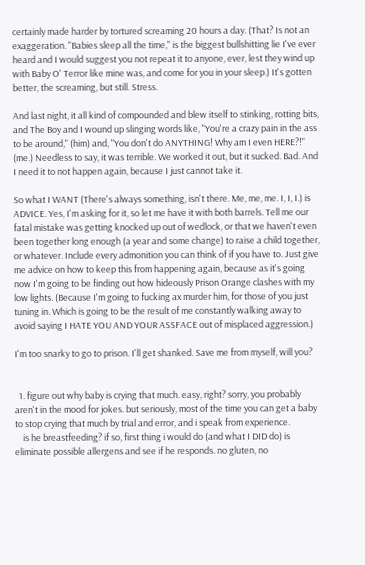certainly made harder by tortured screaming 20 hours a day. (That? Is not an exaggeration. "Babies sleep all the time," is the biggest bullshitting lie I've ever heard and I would suggest you not repeat it to anyone, ever, lest they wind up with Baby O' Terror like mine was, and come for you in your sleep.) It's gotten better, the screaming, but still. Stress.

And last night, it all kind of compounded and blew itself to stinking, rotting bits, and The Boy and I wound up slinging words like, "You're a crazy pain in the ass to be around," (him) and, "You don't do ANYTHING! Why am I even HERE?!" (me.) Needless to say, it was terrible. We worked it out, but it sucked. Bad. And I need it to not happen again, because I just cannot take it.

So what I WANT (There's always something, isn't there. Me, me, me. I, I, I.) is ADVICE. Yes, I'm asking for it, so let me have it with both barrels. Tell me our fatal mistake was getting knocked up out of wedlock, or that we haven't even been together long enough (a year and some change) to raise a child together, or whatever. Include every admonition you can think of if you have to. Just give me advice on how to keep this from happening again, because as it's going now I'm going to be finding out how hideously Prison Orange clashes with my low lights. (Because I'm going to fucking ax murder him, for those of you just tuning in. Which is going to be the result of me constantly walking away to avoid saying I HATE YOU AND YOUR ASSFACE out of misplaced aggression.)

I'm too snarky to go to prison. I'll get shanked. Save me from myself, will you?


  1. figure out why baby is crying that much. easy, right? sorry, you probably aren't in the mood for jokes. but seriously, most of the time you can get a baby to stop crying that much by trial and error, and i speak from experience.
    is he breastfeeding? if so, first thing i would do (and what I DID do) is eliminate possible allergens and see if he responds. no gluten, no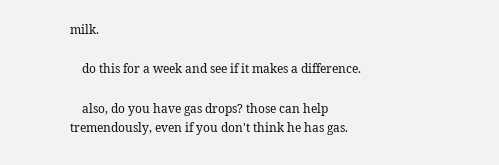milk.

    do this for a week and see if it makes a difference.

    also, do you have gas drops? those can help tremendously, even if you don't think he has gas.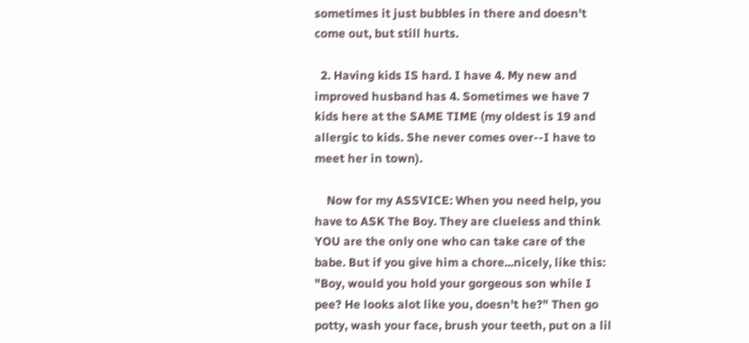sometimes it just bubbles in there and doesn't come out, but still hurts.

  2. Having kids IS hard. I have 4. My new and improved husband has 4. Sometimes we have 7 kids here at the SAME TIME (my oldest is 19 and allergic to kids. She never comes over--I have to meet her in town).

    Now for my ASSVICE: When you need help, you have to ASK The Boy. They are clueless and think YOU are the only one who can take care of the babe. But if you give him a chore...nicely, like this: "Boy, would you hold your gorgeous son while I pee? He looks alot like you, doesn't he?" Then go potty, wash your face, brush your teeth, put on a lil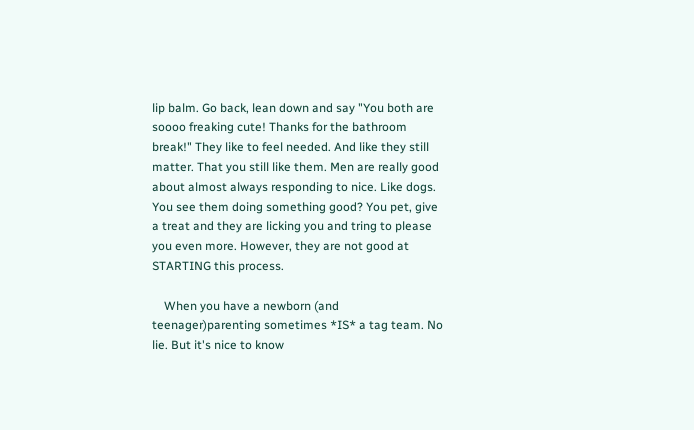lip balm. Go back, lean down and say "You both are soooo freaking cute! Thanks for the bathroom break!" They like to feel needed. And like they still matter. That you still like them. Men are really good about almost always responding to nice. Like dogs. You see them doing something good? You pet, give a treat and they are licking you and tring to please you even more. However, they are not good at STARTING this process.

    When you have a newborn (and teenager)parenting sometimes *IS* a tag team. No lie. But it's nice to know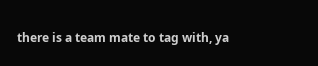there is a team mate to tag with, ya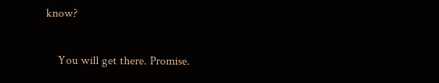know?

    You will get there. Promise.